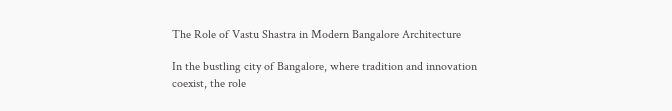The Role of Vastu Shastra in Modern Bangalore Architecture

In the bustling city of Bangalore, where tradition and innovation coexist, the role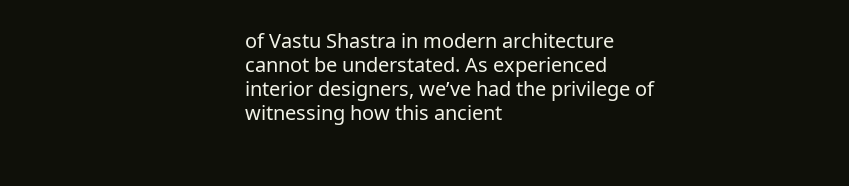of Vastu Shastra in modern architecture cannot be understated. As experienced interior designers, we’ve had the privilege of witnessing how this ancient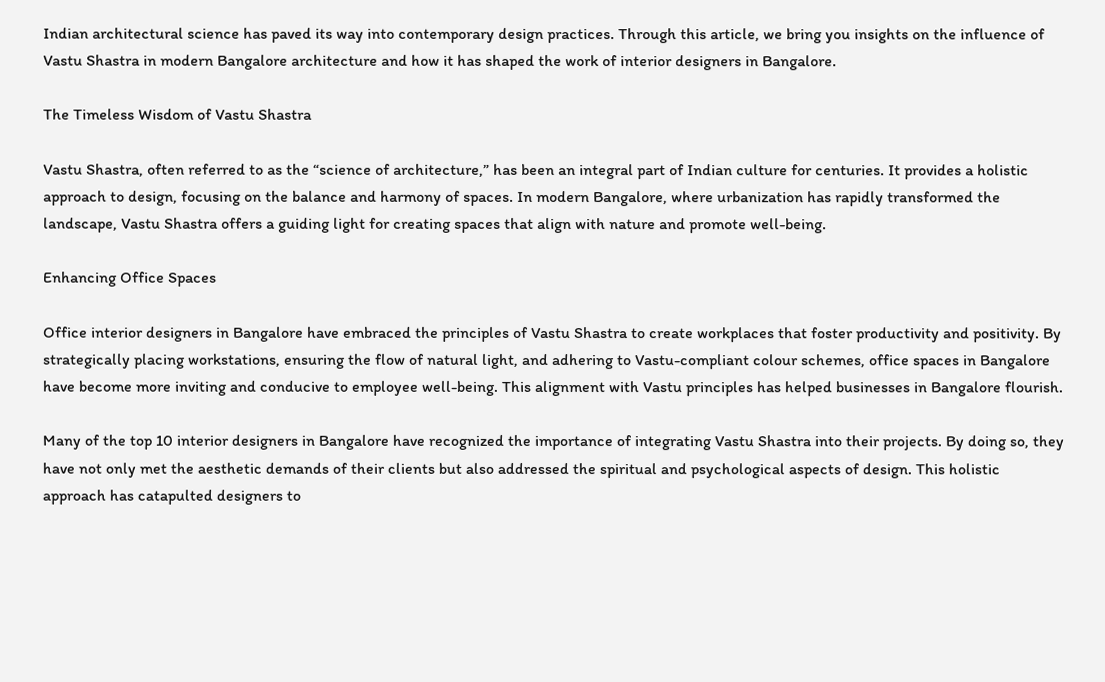Indian architectural science has paved its way into contemporary design practices. Through this article, we bring you insights on the influence of Vastu Shastra in modern Bangalore architecture and how it has shaped the work of interior designers in Bangalore.

The Timeless Wisdom of Vastu Shastra

Vastu Shastra, often referred to as the “science of architecture,” has been an integral part of Indian culture for centuries. It provides a holistic approach to design, focusing on the balance and harmony of spaces. In modern Bangalore, where urbanization has rapidly transformed the landscape, Vastu Shastra offers a guiding light for creating spaces that align with nature and promote well-being.

Enhancing Office Spaces

Office interior designers in Bangalore have embraced the principles of Vastu Shastra to create workplaces that foster productivity and positivity. By strategically placing workstations, ensuring the flow of natural light, and adhering to Vastu-compliant colour schemes, office spaces in Bangalore have become more inviting and conducive to employee well-being. This alignment with Vastu principles has helped businesses in Bangalore flourish.

Many of the top 10 interior designers in Bangalore have recognized the importance of integrating Vastu Shastra into their projects. By doing so, they have not only met the aesthetic demands of their clients but also addressed the spiritual and psychological aspects of design. This holistic approach has catapulted designers to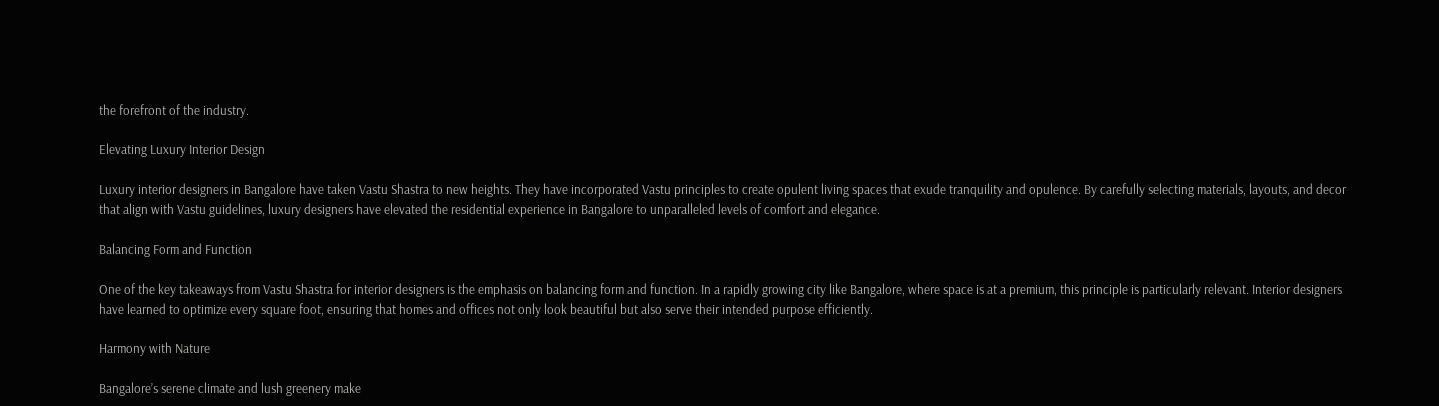the forefront of the industry.

Elevating Luxury Interior Design

Luxury interior designers in Bangalore have taken Vastu Shastra to new heights. They have incorporated Vastu principles to create opulent living spaces that exude tranquility and opulence. By carefully selecting materials, layouts, and decor that align with Vastu guidelines, luxury designers have elevated the residential experience in Bangalore to unparalleled levels of comfort and elegance.

Balancing Form and Function

One of the key takeaways from Vastu Shastra for interior designers is the emphasis on balancing form and function. In a rapidly growing city like Bangalore, where space is at a premium, this principle is particularly relevant. Interior designers have learned to optimize every square foot, ensuring that homes and offices not only look beautiful but also serve their intended purpose efficiently.

Harmony with Nature

Bangalore’s serene climate and lush greenery make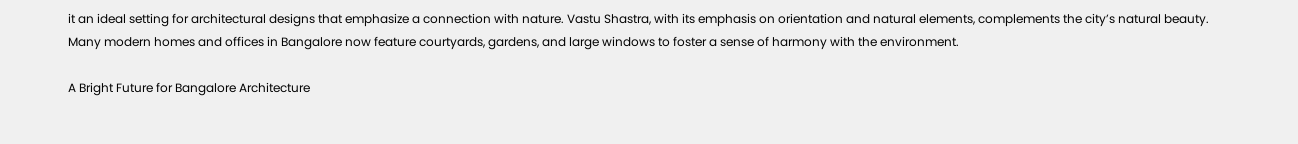it an ideal setting for architectural designs that emphasize a connection with nature. Vastu Shastra, with its emphasis on orientation and natural elements, complements the city’s natural beauty. Many modern homes and offices in Bangalore now feature courtyards, gardens, and large windows to foster a sense of harmony with the environment.

A Bright Future for Bangalore Architecture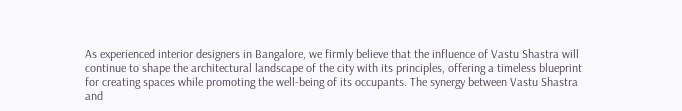As experienced interior designers in Bangalore, we firmly believe that the influence of Vastu Shastra will continue to shape the architectural landscape of the city with its principles, offering a timeless blueprint for creating spaces while promoting the well-being of its occupants. The synergy between Vastu Shastra and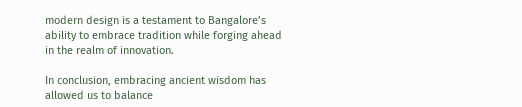modern design is a testament to Bangalore’s ability to embrace tradition while forging ahead in the realm of innovation.

In conclusion, embracing ancient wisdom has allowed us to balance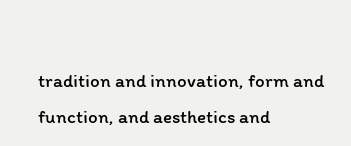tradition and innovation, form and function, and aesthetics and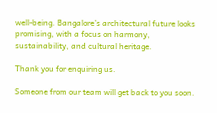well-being. Bangalore’s architectural future looks promising, with a focus on harmony, sustainability, and cultural heritage.

Thank you for enquiring us.

Someone from our team will get back to you soon.